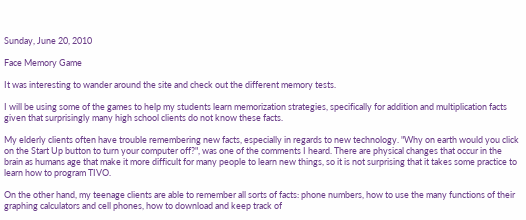Sunday, June 20, 2010

Face Memory Game

It was interesting to wander around the site and check out the different memory tests.

I will be using some of the games to help my students learn memorization strategies, specifically for addition and multiplication facts given that surprisingly many high school clients do not know these facts.

My elderly clients often have trouble remembering new facts, especially in regards to new technology. "Why on earth would you click on the Start Up button to turn your computer off?", was one of the comments I heard. There are physical changes that occur in the brain as humans age that make it more difficult for many people to learn new things, so it is not surprising that it takes some practice to learn how to program TIVO.

On the other hand, my teenage clients are able to remember all sorts of facts: phone numbers, how to use the many functions of their graphing calculators and cell phones, how to download and keep track of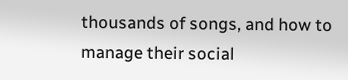thousands of songs, and how to manage their social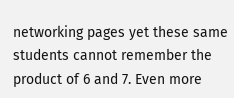networking pages yet these same students cannot remember the product of 6 and 7. Even more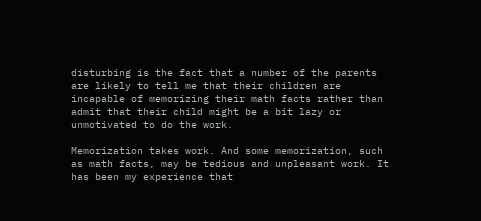disturbing is the fact that a number of the parents are likely to tell me that their children are incapable of memorizing their math facts rather than admit that their child might be a bit lazy or unmotivated to do the work.

Memorization takes work. And some memorization, such as math facts, may be tedious and unpleasant work. It has been my experience that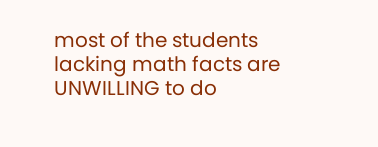most of the students lacking math facts are UNWILLING to do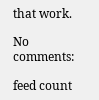that work.

No comments:

feed count